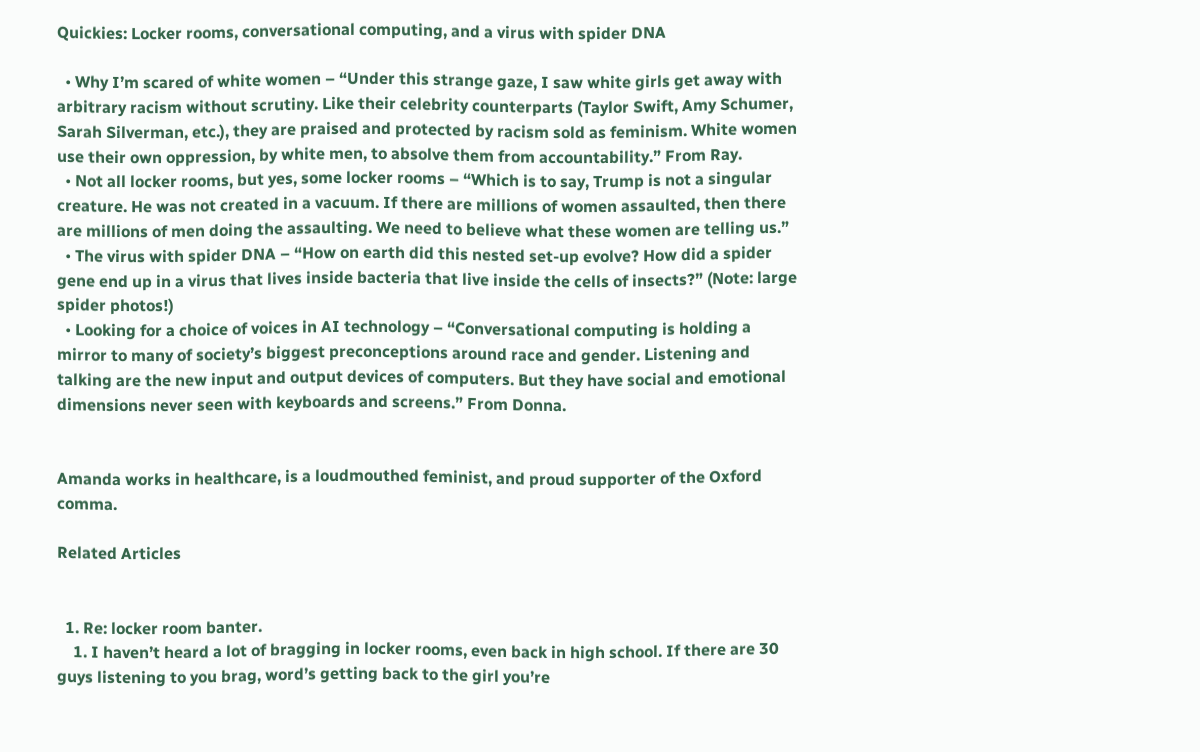Quickies: Locker rooms, conversational computing, and a virus with spider DNA

  • Why I’m scared of white women – “Under this strange gaze, I saw white girls get away with arbitrary racism without scrutiny. Like their celebrity counterparts (Taylor Swift, Amy Schumer, Sarah Silverman, etc.), they are praised and protected by racism sold as feminism. White women use their own oppression, by white men, to absolve them from accountability.” From Ray.
  • Not all locker rooms, but yes, some locker rooms – “Which is to say, Trump is not a singular creature. He was not created in a vacuum. If there are millions of women assaulted, then there are millions of men doing the assaulting. We need to believe what these women are telling us.”
  • The virus with spider DNA – “How on earth did this nested set-up evolve? How did a spider gene end up in a virus that lives inside bacteria that live inside the cells of insects?” (Note: large spider photos!)
  • Looking for a choice of voices in AI technology – “Conversational computing is holding a mirror to many of society’s biggest preconceptions around race and gender. Listening and talking are the new input and output devices of computers. But they have social and emotional dimensions never seen with keyboards and screens.” From Donna.


Amanda works in healthcare, is a loudmouthed feminist, and proud supporter of the Oxford comma.

Related Articles


  1. Re: locker room banter.
    1. I haven’t heard a lot of bragging in locker rooms, even back in high school. If there are 30 guys listening to you brag, word’s getting back to the girl you’re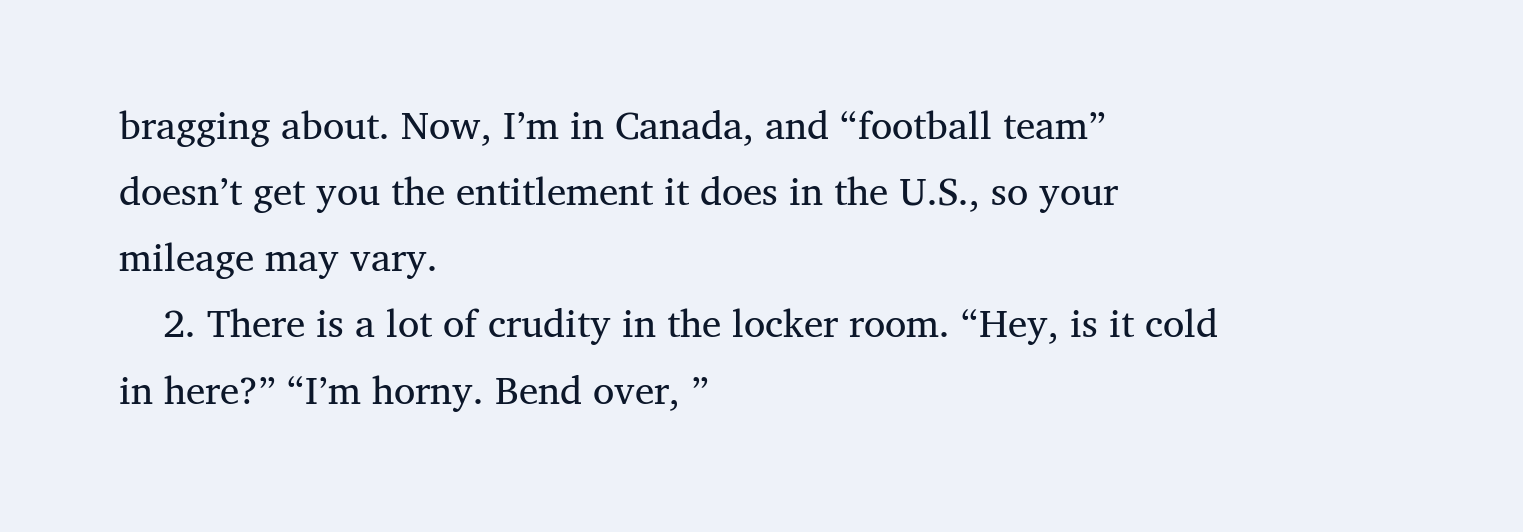bragging about. Now, I’m in Canada, and “football team” doesn’t get you the entitlement it does in the U.S., so your mileage may vary.
    2. There is a lot of crudity in the locker room. “Hey, is it cold in here?” “I’m horny. Bend over, ”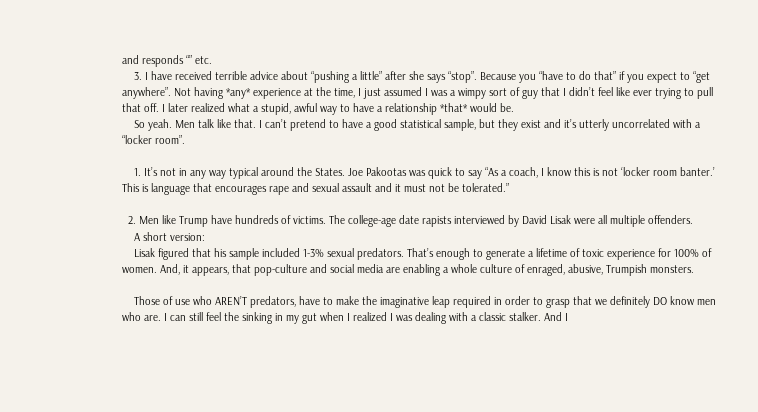and responds “” etc.
    3. I have received terrible advice about “pushing a little” after she says “stop”. Because you “have to do that” if you expect to “get anywhere”. Not having *any* experience at the time, I just assumed I was a wimpy sort of guy that I didn’t feel like ever trying to pull that off. I later realized what a stupid, awful way to have a relationship *that* would be.
    So yeah. Men talk like that. I can’t pretend to have a good statistical sample, but they exist and it’s utterly uncorrelated with a “locker room”.

    1. It’s not in any way typical around the States. Joe Pakootas was quick to say “As a coach, I know this is not ‘locker room banter.’ This is language that encourages rape and sexual assault and it must not be tolerated.”

  2. Men like Trump have hundreds of victims. The college-age date rapists interviewed by David Lisak were all multiple offenders.
    A short version:
    Lisak figured that his sample included 1-3% sexual predators. That’s enough to generate a lifetime of toxic experience for 100% of women. And, it appears, that pop-culture and social media are enabling a whole culture of enraged, abusive, Trumpish monsters.

    Those of use who AREN’T predators, have to make the imaginative leap required in order to grasp that we definitely DO know men who are. I can still feel the sinking in my gut when I realized I was dealing with a classic stalker. And I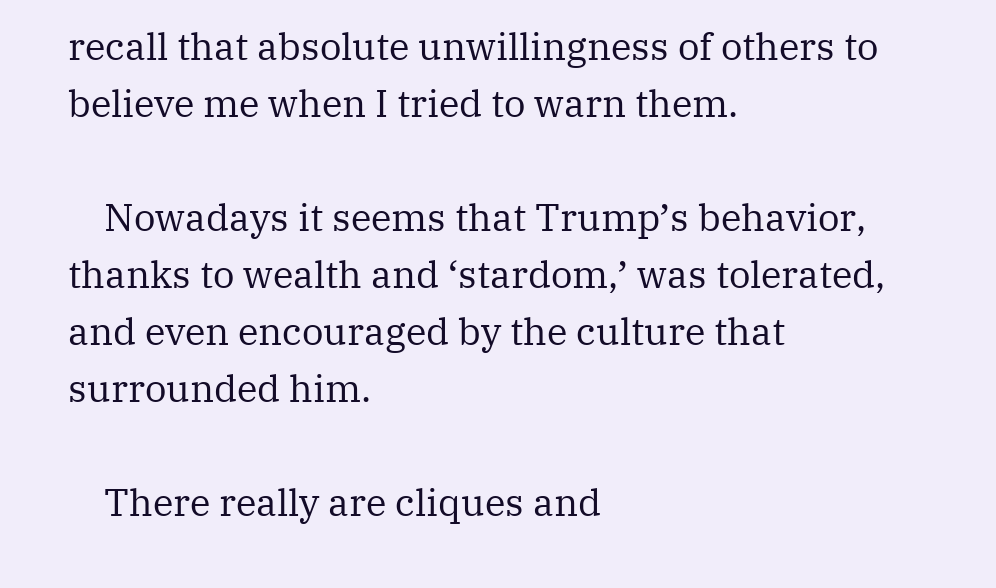recall that absolute unwillingness of others to believe me when I tried to warn them.

    Nowadays it seems that Trump’s behavior, thanks to wealth and ‘stardom,’ was tolerated, and even encouraged by the culture that surrounded him.

    There really are cliques and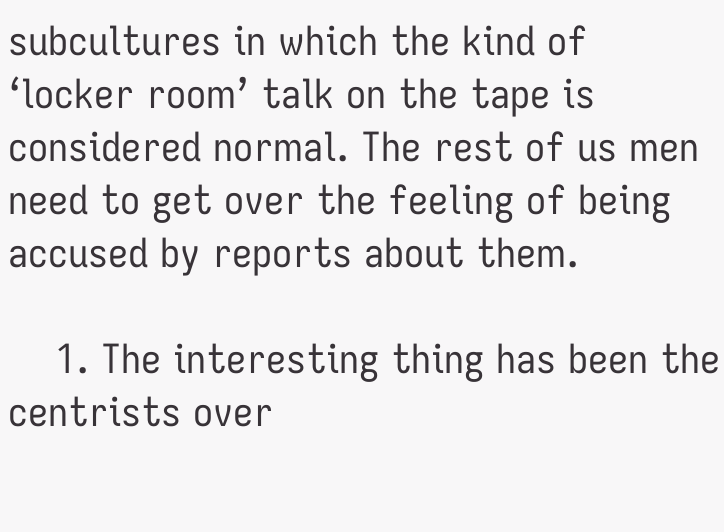subcultures in which the kind of ‘locker room’ talk on the tape is considered normal. The rest of us men need to get over the feeling of being accused by reports about them.

    1. The interesting thing has been the centrists over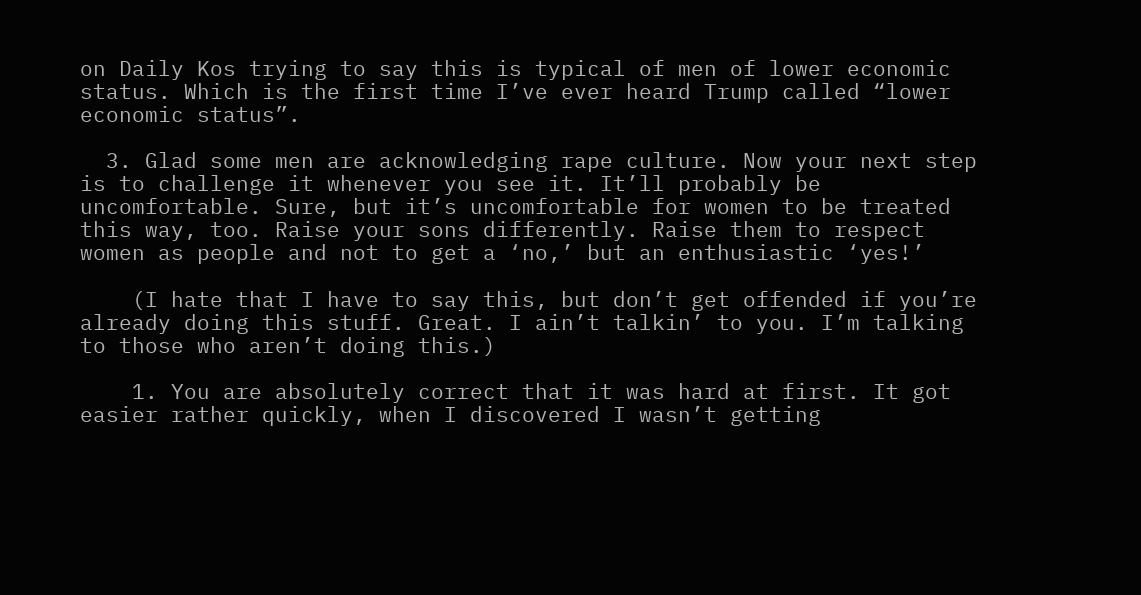on Daily Kos trying to say this is typical of men of lower economic status. Which is the first time I’ve ever heard Trump called “lower economic status”.

  3. Glad some men are acknowledging rape culture. Now your next step is to challenge it whenever you see it. It’ll probably be uncomfortable. Sure, but it’s uncomfortable for women to be treated this way, too. Raise your sons differently. Raise them to respect women as people and not to get a ‘no,’ but an enthusiastic ‘yes!’

    (I hate that I have to say this, but don’t get offended if you’re already doing this stuff. Great. I ain’t talkin’ to you. I’m talking to those who aren’t doing this.)

    1. You are absolutely correct that it was hard at first. It got easier rather quickly, when I discovered I wasn’t getting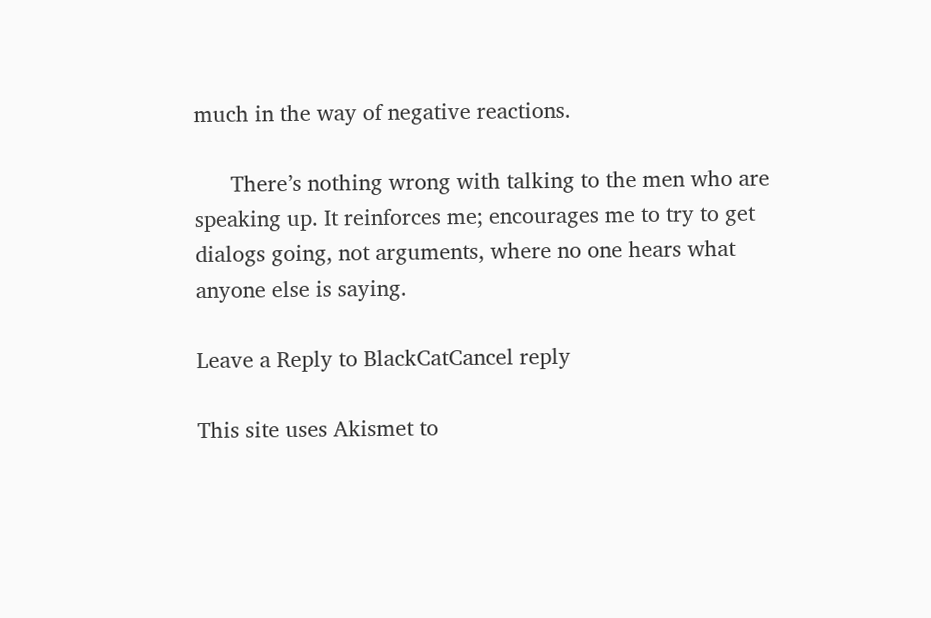much in the way of negative reactions.

      There’s nothing wrong with talking to the men who are speaking up. It reinforces me; encourages me to try to get dialogs going, not arguments, where no one hears what anyone else is saying.

Leave a Reply to BlackCatCancel reply

This site uses Akismet to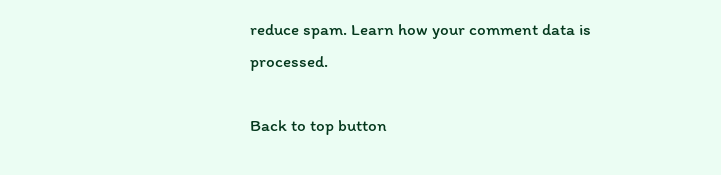reduce spam. Learn how your comment data is processed.

Back to top button